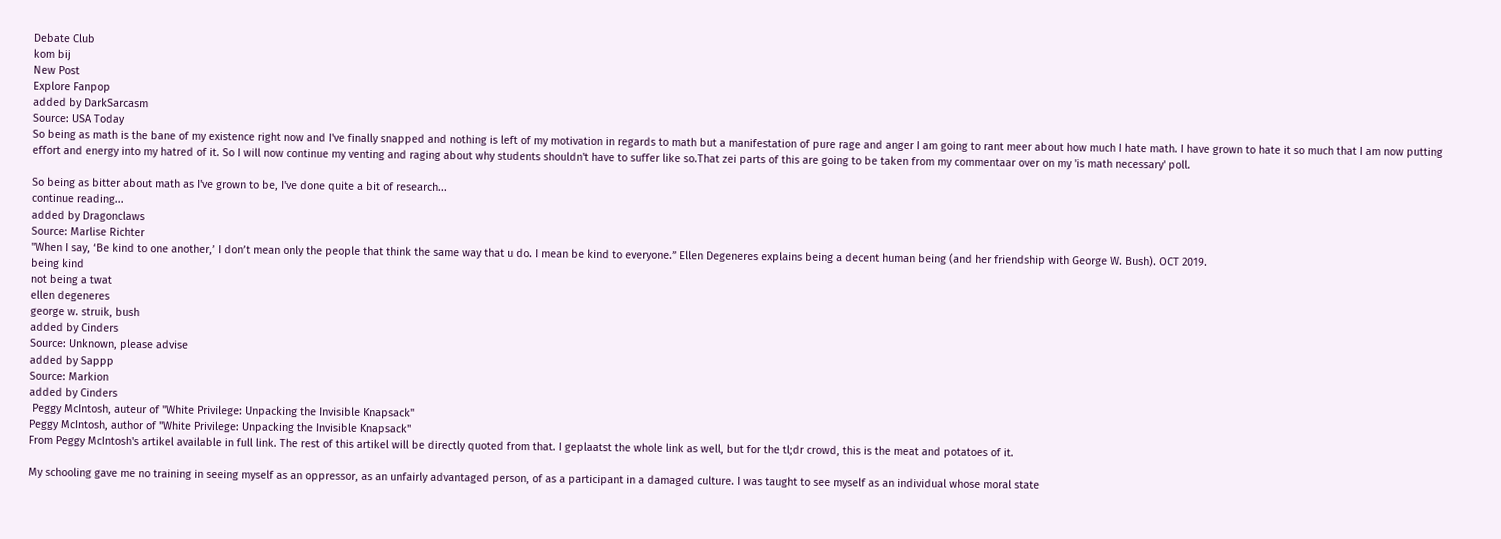Debate Club
kom bij
New Post
Explore Fanpop
added by DarkSarcasm
Source: USA Today
So being as math is the bane of my existence right now and I've finally snapped and nothing is left of my motivation in regards to math but a manifestation of pure rage and anger I am going to rant meer about how much I hate math. I have grown to hate it so much that I am now putting effort and energy into my hatred of it. So I will now continue my venting and raging about why students shouldn't have to suffer like so.That zei parts of this are going to be taken from my commentaar over on my 'is math necessary' poll.

So being as bitter about math as I've grown to be, I've done quite a bit of research...
continue reading...
added by Dragonclaws
Source: Marlise Richter
"When I say, ‘Be kind to one another,’ I don’t mean only the people that think the same way that u do. I mean be kind to everyone.” Ellen Degeneres explains being a decent human being (and her friendship with George W. Bush). OCT 2019.
being kind
not being a twat
ellen degeneres
george w. struik, bush
added by Cinders
Source: Unknown, please advise
added by Sappp
Source: Markion
added by Cinders
 Peggy McIntosh, auteur of "White Privilege: Unpacking the Invisible Knapsack"
Peggy McIntosh, author of "White Privilege: Unpacking the Invisible Knapsack"
From Peggy McIntosh's artikel available in full link. The rest of this artikel will be directly quoted from that. I geplaatst the whole link as well, but for the tl;dr crowd, this is the meat and potatoes of it.

My schooling gave me no training in seeing myself as an oppressor, as an unfairly advantaged person, of as a participant in a damaged culture. I was taught to see myself as an individual whose moral state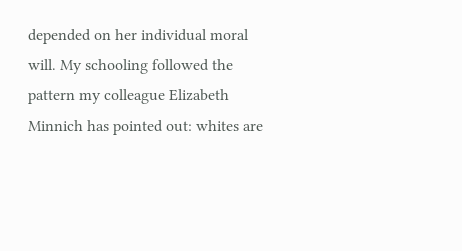depended on her individual moral will. My schooling followed the pattern my colleague Elizabeth Minnich has pointed out: whites are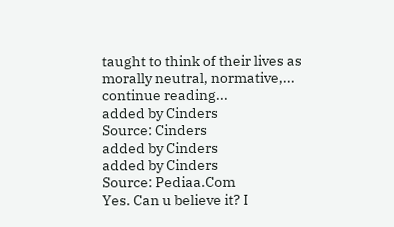taught to think of their lives as morally neutral, normative,...
continue reading...
added by Cinders
Source: Cinders
added by Cinders
added by Cinders
Source: Pediaa.Com
Yes. Can u believe it? I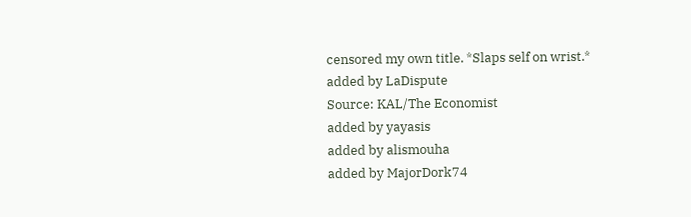censored my own title. *Slaps self on wrist.*
added by LaDispute
Source: KAL/The Economist
added by yayasis
added by alismouha
added by MajorDork74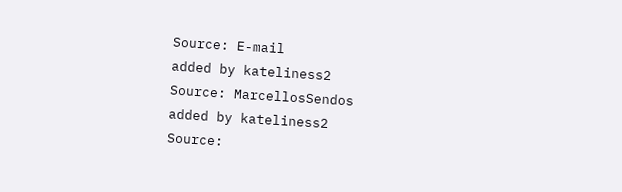Source: E-mail
added by kateliness2
Source: MarcellosSendos
added by kateliness2
Source: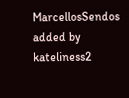MarcellosSendos
added by kateliness2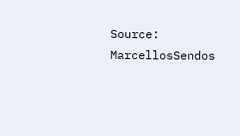Source: MarcellosSendos